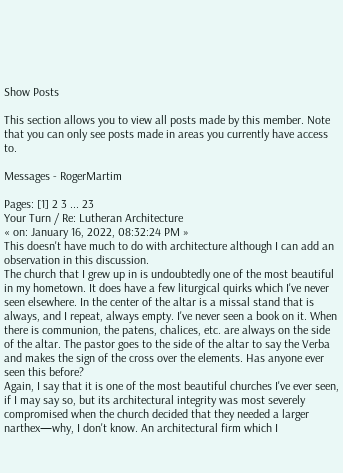Show Posts

This section allows you to view all posts made by this member. Note that you can only see posts made in areas you currently have access to.

Messages - RogerMartim

Pages: [1] 2 3 ... 23
Your Turn / Re: Lutheran Architecture
« on: January 16, 2022, 08:32:24 PM »
This doesn't have much to do with architecture although I can add an observation in this discussion.
The church that I grew up in is undoubtedly one of the most beautiful in my hometown. It does have a few liturgical quirks which I've never seen elsewhere. In the center of the altar is a missal stand that is always, and I repeat, always empty. I've never seen a book on it. When there is communion, the patens, chalices, etc. are always on the side of the altar. The pastor goes to the side of the altar to say the Verba and makes the sign of the cross over the elements. Has anyone ever seen this before?
Again, I say that it is one of the most beautiful churches I've ever seen, if I may say so, but its architectural integrity was most severely compromised when the church decided that they needed a larger narthex—why, I don't know. An architectural firm which I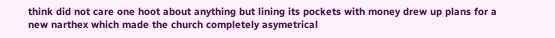think did not care one hoot about anything but lining its pockets with money drew up plans for a new narthex which made the church completely asymetrical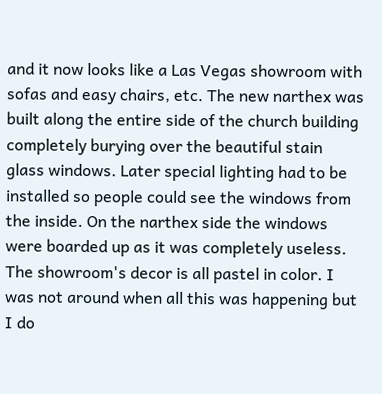and it now looks like a Las Vegas showroom with sofas and easy chairs, etc. The new narthex was built along the entire side of the church building completely burying over the beautiful stain glass windows. Later special lighting had to be installed so people could see the windows from the inside. On the narthex side the windows were boarded up as it was completely useless. The showroom's decor is all pastel in color. I was not around when all this was happening but I do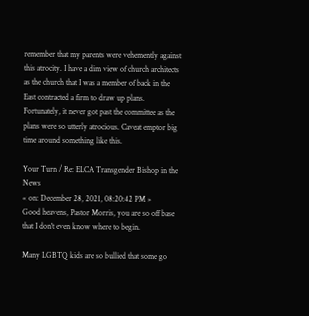remember that my parents were vehemently against this atrocity. I have a dim view of church architects as the church that I was a member of back in the East contracted a firm to draw up plans. Fortunately, it never got past the committee as the plans were so utterly atrocious. Caveat emptor big time around something like this.

Your Turn / Re: ELCA Transgender Bishop in the News
« on: December 28, 2021, 08:20:42 PM »
Good heavens, Pastor Morris, you are so off base that I don't even know where to begin.

Many LGBTQ kids are so bullied that some go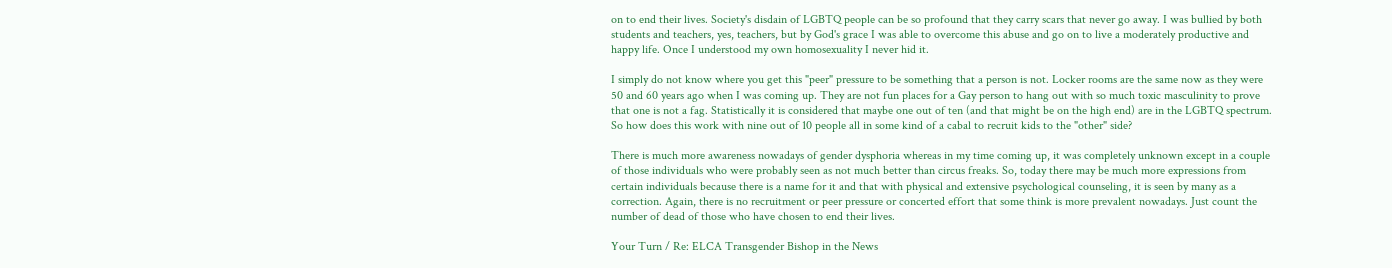on to end their lives. Society's disdain of LGBTQ people can be so profound that they carry scars that never go away. I was bullied by both students and teachers, yes, teachers, but by God's grace I was able to overcome this abuse and go on to live a moderately productive and happy life. Once I understood my own homosexuality I never hid it.

I simply do not know where you get this "peer" pressure to be something that a person is not. Locker rooms are the same now as they were 50 and 60 years ago when I was coming up. They are not fun places for a Gay person to hang out with so much toxic masculinity to prove that one is not a fag. Statistically it is considered that maybe one out of ten (and that might be on the high end) are in the LGBTQ spectrum. So how does this work with nine out of 10 people all in some kind of a cabal to recruit kids to the "other" side?

There is much more awareness nowadays of gender dysphoria whereas in my time coming up, it was completely unknown except in a couple of those individuals who were probably seen as not much better than circus freaks. So, today there may be much more expressions from certain individuals because there is a name for it and that with physical and extensive psychological counseling, it is seen by many as a correction. Again, there is no recruitment or peer pressure or concerted effort that some think is more prevalent nowadays. Just count the number of dead of those who have chosen to end their lives.

Your Turn / Re: ELCA Transgender Bishop in the News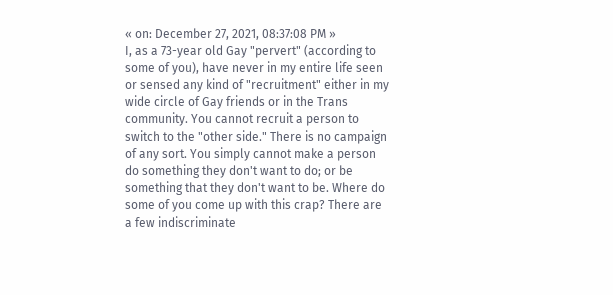« on: December 27, 2021, 08:37:08 PM »
I, as a 73-year old Gay "pervert" (according to some of you), have never in my entire life seen or sensed any kind of "recruitment" either in my wide circle of Gay friends or in the Trans community. You cannot recruit a person to switch to the "other side." There is no campaign of any sort. You simply cannot make a person do something they don't want to do; or be something that they don't want to be. Where do some of you come up with this crap? There are a few indiscriminate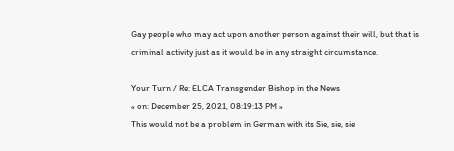Gay people who may act upon another person against their will, but that is criminal activity just as it would be in any straight circumstance.

Your Turn / Re: ELCA Transgender Bishop in the News
« on: December 25, 2021, 08:19:13 PM »
This would not be a problem in German with its Sie, sie, sie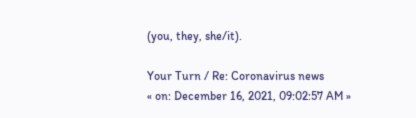(you, they, she/it).

Your Turn / Re: Coronavirus news
« on: December 16, 2021, 09:02:57 AM »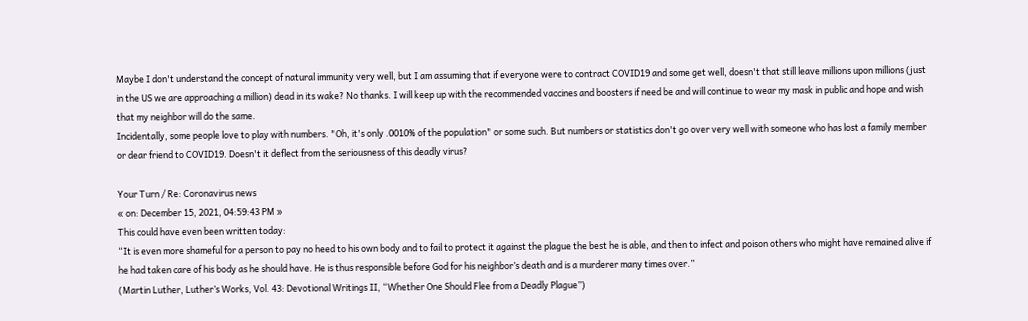Maybe I don't understand the concept of natural immunity very well, but I am assuming that if everyone were to contract COVID19 and some get well, doesn't that still leave millions upon millions (just in the US we are approaching a million) dead in its wake? No thanks. I will keep up with the recommended vaccines and boosters if need be and will continue to wear my mask in public and hope and wish that my neighbor will do the same.
Incidentally, some people love to play with numbers. "Oh, it's only .0010% of the population" or some such. But numbers or statistics don't go over very well with someone who has lost a family member or dear friend to COVID19. Doesn't it deflect from the seriousness of this deadly virus?

Your Turn / Re: Coronavirus news
« on: December 15, 2021, 04:59:43 PM »
This could have even been written today:
“It is even more shameful for a person to pay no heed to his own body and to fail to protect it against the plague the best he is able, and then to infect and poison others who might have remained alive if he had taken care of his body as he should have. He is thus responsible before God for his neighbor’s death and is a murderer many times over.”
(Martin Luther, Luther’s Works, Vol. 43: Devotional Writings II, “Whether One Should Flee from a Deadly Plague”)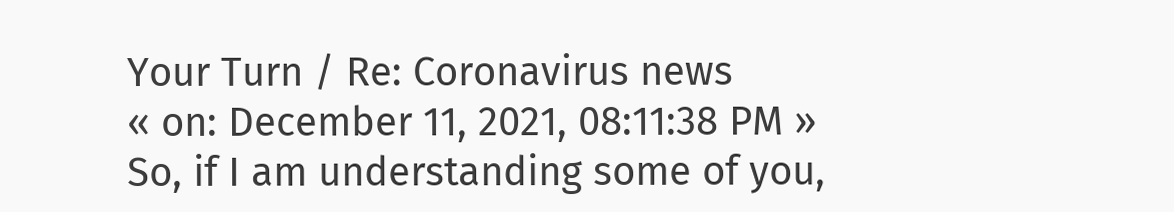Your Turn / Re: Coronavirus news
« on: December 11, 2021, 08:11:38 PM »
So, if I am understanding some of you,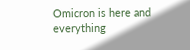Omicron is here and everything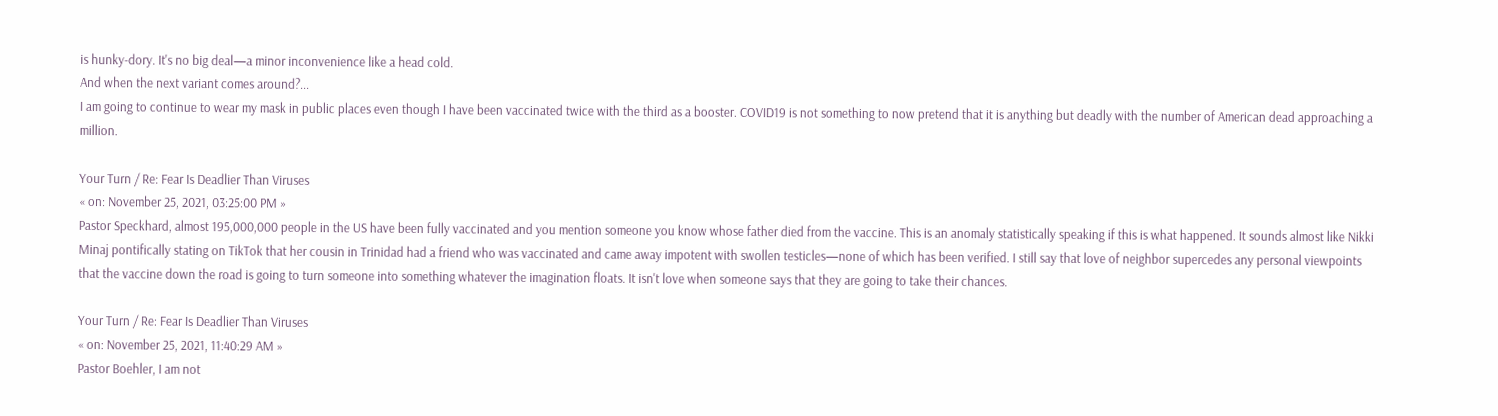is hunky-dory. It's no big deal—a minor inconvenience like a head cold.
And when the next variant comes around?...
I am going to continue to wear my mask in public places even though I have been vaccinated twice with the third as a booster. COVID19 is not something to now pretend that it is anything but deadly with the number of American dead approaching a million.

Your Turn / Re: Fear Is Deadlier Than Viruses
« on: November 25, 2021, 03:25:00 PM »
Pastor Speckhard, almost 195,000,000 people in the US have been fully vaccinated and you mention someone you know whose father died from the vaccine. This is an anomaly statistically speaking if this is what happened. It sounds almost like Nikki Minaj pontifically stating on TikTok that her cousin in Trinidad had a friend who was vaccinated and came away impotent with swollen testicles—none of which has been verified. I still say that love of neighbor supercedes any personal viewpoints that the vaccine down the road is going to turn someone into something whatever the imagination floats. It isn't love when someone says that they are going to take their chances.

Your Turn / Re: Fear Is Deadlier Than Viruses
« on: November 25, 2021, 11:40:29 AM »
Pastor Boehler, I am not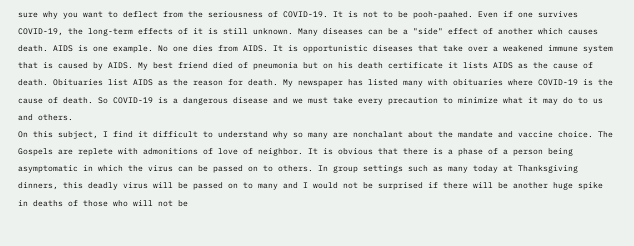sure why you want to deflect from the seriousness of COVID-19. It is not to be pooh-paahed. Even if one survives COVID-19, the long-term effects of it is still unknown. Many diseases can be a "side" effect of another which causes death. AIDS is one example. No one dies from AIDS. It is opportunistic diseases that take over a weakened immune system that is caused by AIDS. My best friend died of pneumonia but on his death certificate it lists AIDS as the cause of death. Obituaries list AIDS as the reason for death. My newspaper has listed many with obituaries where COVID-19 is the cause of death. So COVID-19 is a dangerous disease and we must take every precaution to minimize what it may do to us and others.
On this subject, I find it difficult to understand why so many are nonchalant about the mandate and vaccine choice. The Gospels are replete with admonitions of love of neighbor. It is obvious that there is a phase of a person being asymptomatic in which the virus can be passed on to others. In group settings such as many today at Thanksgiving dinners, this deadly virus will be passed on to many and I would not be surprised if there will be another huge spike in deaths of those who will not be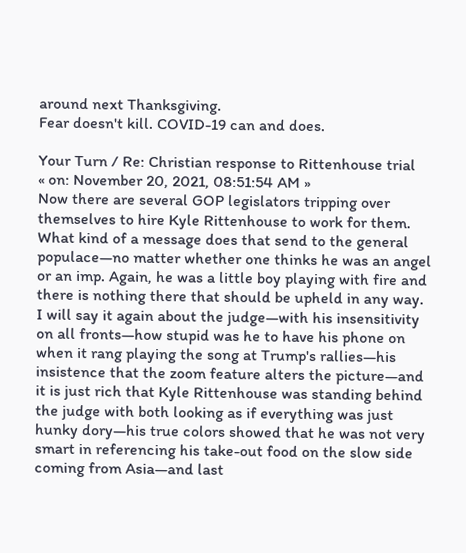around next Thanksgiving.
Fear doesn't kill. COVID-19 can and does.

Your Turn / Re: Christian response to Rittenhouse trial
« on: November 20, 2021, 08:51:54 AM »
Now there are several GOP legislators tripping over themselves to hire Kyle Rittenhouse to work for them. What kind of a message does that send to the general populace—no matter whether one thinks he was an angel or an imp. Again, he was a little boy playing with fire and there is nothing there that should be upheld in any way.
I will say it again about the judge—with his insensitivity on all fronts—how stupid was he to have his phone on when it rang playing the song at Trump's rallies—his insistence that the zoom feature alters the picture—and it is just rich that Kyle Rittenhouse was standing behind the judge with both looking as if everything was just hunky dory—his true colors showed that he was not very smart in referencing his take-out food on the slow side coming from Asia—and last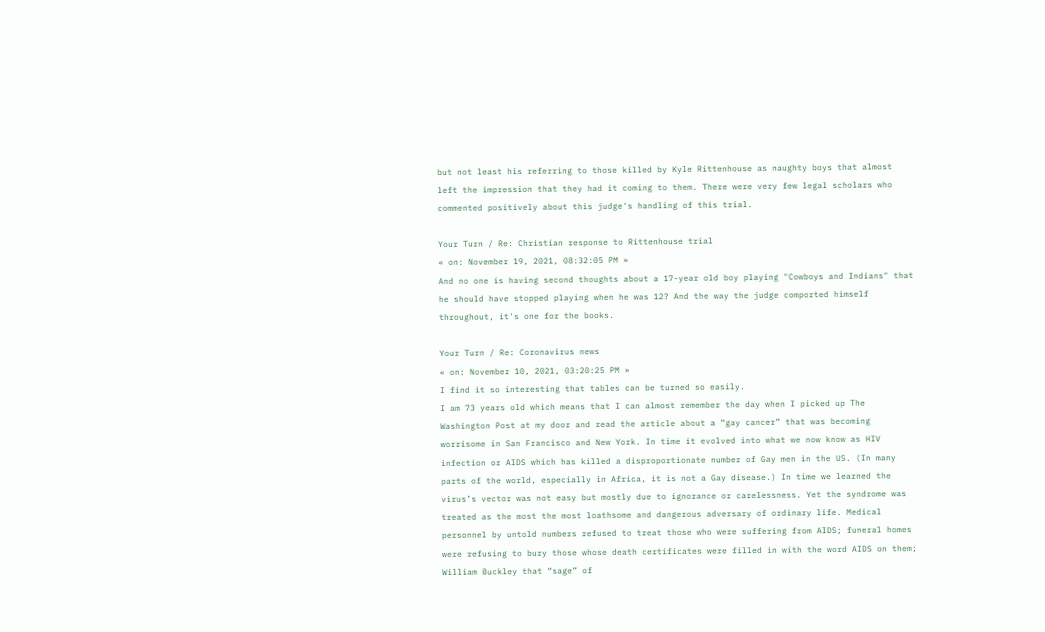but not least his referring to those killed by Kyle Rittenhouse as naughty boys that almost left the impression that they had it coming to them. There were very few legal scholars who commented positively about this judge's handling of this trial.

Your Turn / Re: Christian response to Rittenhouse trial
« on: November 19, 2021, 08:32:05 PM »
And no one is having second thoughts about a 17-year old boy playing "Cowboys and Indians" that he should have stopped playing when he was 12? And the way the judge comported himself throughout, it's one for the books.

Your Turn / Re: Coronavirus news
« on: November 10, 2021, 03:20:25 PM »
I find it so interesting that tables can be turned so easily.
I am 73 years old which means that I can almost remember the day when I picked up The Washington Post at my door and read the article about a “gay cancer” that was becoming worrisome in San Francisco and New York. In time it evolved into what we now know as HIV infection or AIDS which has killed a disproportionate number of Gay men in the US. (In many parts of the world, especially in Africa, it is not a Gay disease.) In time we learned the virus’s vector was not easy but mostly due to ignorance or carelessness. Yet the syndrome was treated as the most the most loathsome and dangerous adversary of ordinary life. Medical personnel by untold numbers refused to treat those who were suffering from AIDS; funeral homes were refusing to bury those whose death certificates were filled in with the word AIDS on them; William Buckley that “sage” of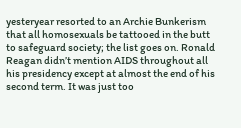yesteryear resorted to an Archie Bunkerism that all homosexuals be tattooed in the butt to safeguard society; the list goes on. Ronald Reagan didn’t mention AIDS throughout all his presidency except at almost the end of his second term. It was just too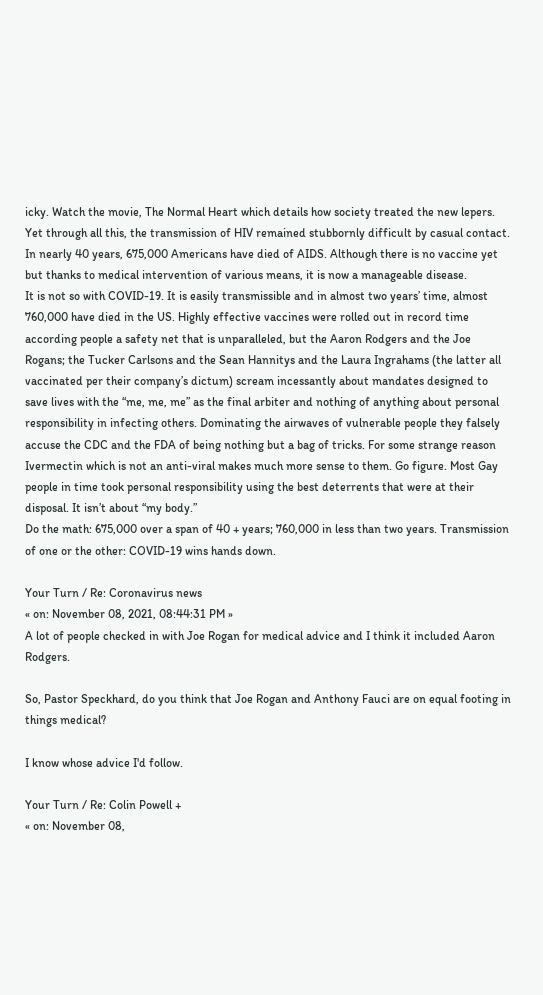icky. Watch the movie, The Normal Heart which details how society treated the new lepers. Yet through all this, the transmission of HIV remained stubbornly difficult by casual contact. In nearly 40 years, 675,000 Americans have died of AIDS. Although there is no vaccine yet but thanks to medical intervention of various means, it is now a manageable disease.
It is not so with COVID-19. It is easily transmissible and in almost two years’ time, almost 760,000 have died in the US. Highly effective vaccines were rolled out in record time according people a safety net that is unparalleled, but the Aaron Rodgers and the Joe Rogans; the Tucker Carlsons and the Sean Hannitys and the Laura Ingrahams (the latter all vaccinated per their company’s dictum) scream incessantly about mandates designed to save lives with the “me, me, me” as the final arbiter and nothing of anything about personal responsibility in infecting others. Dominating the airwaves of vulnerable people they falsely accuse the CDC and the FDA of being nothing but a bag of tricks. For some strange reason Ivermectin which is not an anti-viral makes much more sense to them. Go figure. Most Gay people in time took personal responsibility using the best deterrents that were at their disposal. It isn’t about “my body.”
Do the math: 675,000 over a span of 40 + years; 760,000 in less than two years. Transmission of one or the other: COVID-19 wins hands down.

Your Turn / Re: Coronavirus news
« on: November 08, 2021, 08:44:31 PM »
A lot of people checked in with Joe Rogan for medical advice and I think it included Aaron Rodgers.

So, Pastor Speckhard, do you think that Joe Rogan and Anthony Fauci are on equal footing in things medical?

I know whose advice I'd follow.

Your Turn / Re: Colin Powell +
« on: November 08,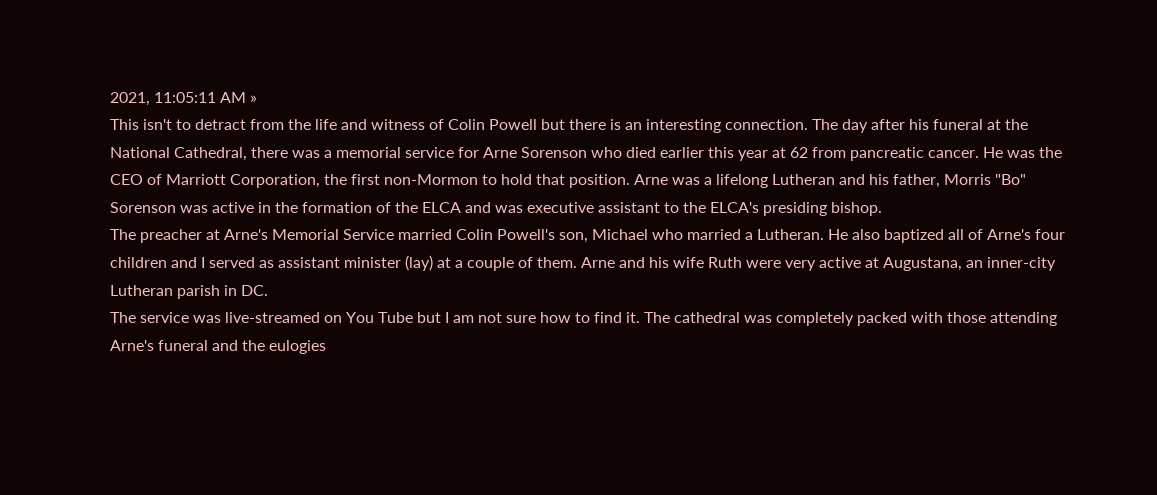2021, 11:05:11 AM »
This isn't to detract from the life and witness of Colin Powell but there is an interesting connection. The day after his funeral at the National Cathedral, there was a memorial service for Arne Sorenson who died earlier this year at 62 from pancreatic cancer. He was the CEO of Marriott Corporation, the first non-Mormon to hold that position. Arne was a lifelong Lutheran and his father, Morris "Bo" Sorenson was active in the formation of the ELCA and was executive assistant to the ELCA's presiding bishop.
The preacher at Arne's Memorial Service married Colin Powell's son, Michael who married a Lutheran. He also baptized all of Arne's four children and I served as assistant minister (lay) at a couple of them. Arne and his wife Ruth were very active at Augustana, an inner-city Lutheran parish in DC.
The service was live-streamed on You Tube but I am not sure how to find it. The cathedral was completely packed with those attending Arne's funeral and the eulogies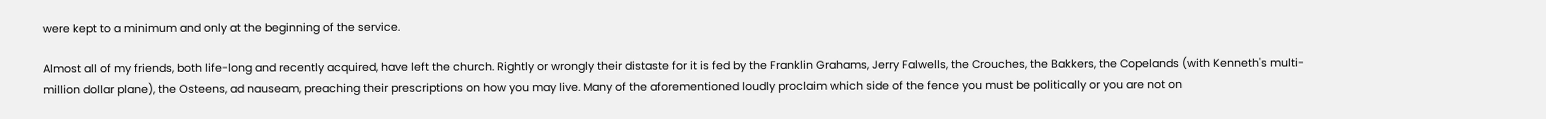were kept to a minimum and only at the beginning of the service.

Almost all of my friends, both life-long and recently acquired, have left the church. Rightly or wrongly their distaste for it is fed by the Franklin Grahams, Jerry Falwells, the Crouches, the Bakkers, the Copelands (with Kenneth's multi-million dollar plane), the Osteens, ad nauseam, preaching their prescriptions on how you may live. Many of the aforementioned loudly proclaim which side of the fence you must be politically or you are not on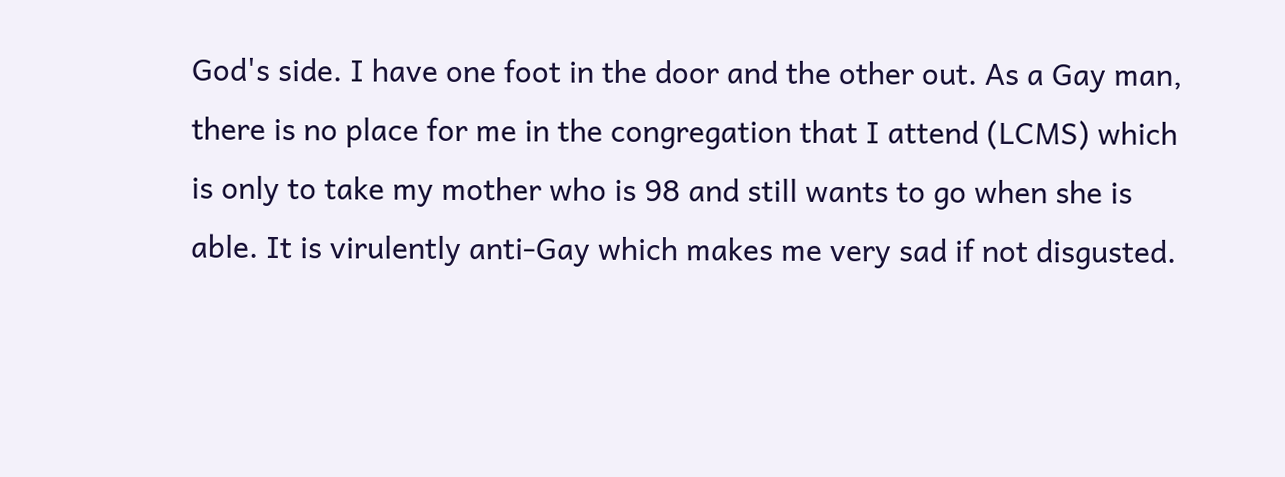God's side. I have one foot in the door and the other out. As a Gay man, there is no place for me in the congregation that I attend (LCMS) which is only to take my mother who is 98 and still wants to go when she is able. It is virulently anti-Gay which makes me very sad if not disgusted.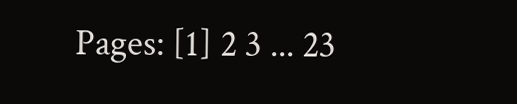Pages: [1] 2 3 ... 23